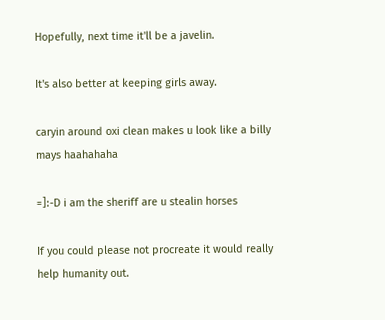Hopefully, next time it'll be a javelin.

It's also better at keeping girls away.

caryin around oxi clean makes u look like a billy mays haahahaha

=]:-D i am the sheriff are u stealin horses

If you could please not procreate it would really help humanity out.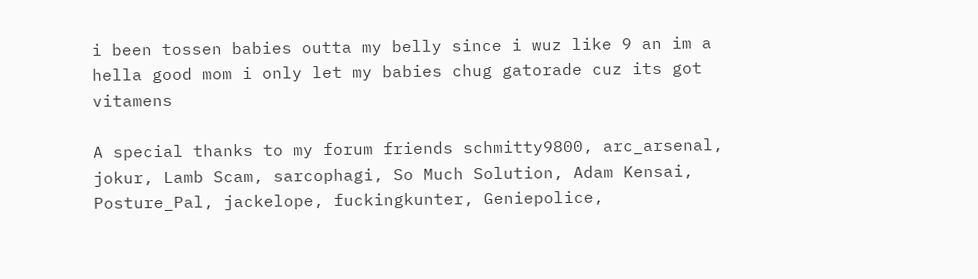i been tossen babies outta my belly since i wuz like 9 an im a hella good mom i only let my babies chug gatorade cuz its got vitamens

A special thanks to my forum friends schmitty9800, arc_arsenal, jokur, Lamb Scam, sarcophagi, So Much Solution, Adam Kensai, Posture_Pal, jackelope, fuckingkunter, Geniepolice,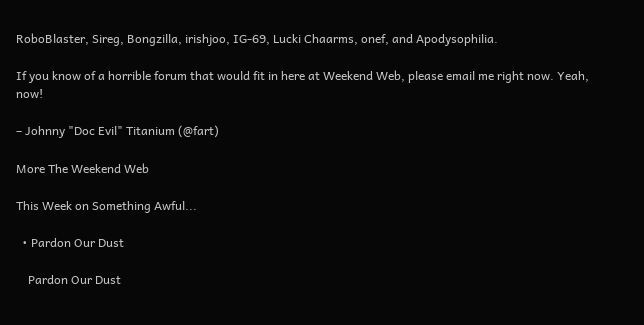RoboBlaster, Sireg, Bongzilla, irishjoo, IG-69, Lucki Chaarms, onef, and Apodysophilia.

If you know of a horrible forum that would fit in here at Weekend Web, please email me right now. Yeah, now!

– Johnny "Doc Evil" Titanium (@fart)

More The Weekend Web

This Week on Something Awful...

  • Pardon Our Dust

    Pardon Our Dust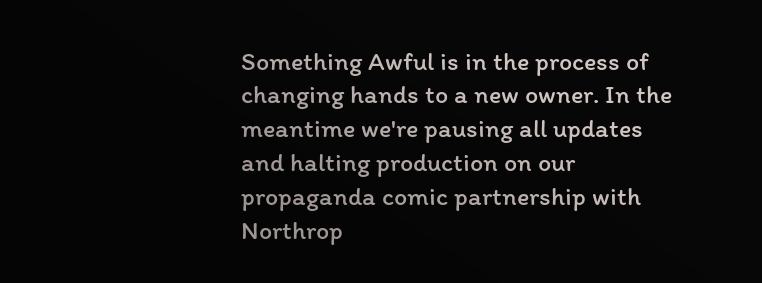Something Awful is in the process of changing hands to a new owner. In the meantime we're pausing all updates and halting production on our propaganda comic partnership with Northrop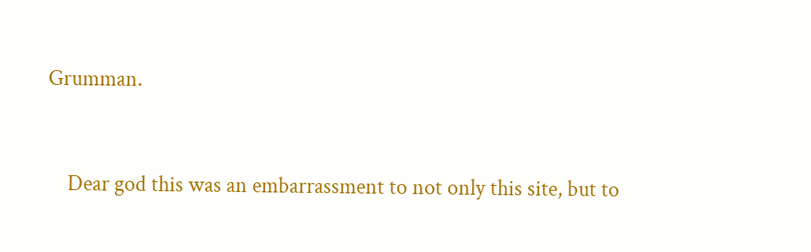Grumman.



    Dear god this was an embarrassment to not only this site, but to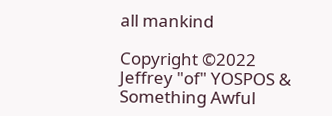all mankind

Copyright ©2022 Jeffrey "of" YOSPOS & Something Awful